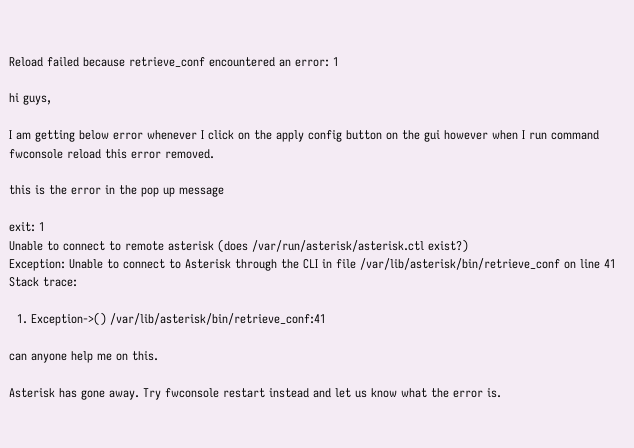Reload failed because retrieve_conf encountered an error: 1

hi guys,

I am getting below error whenever I click on the apply config button on the gui however when I run command fwconsole reload this error removed.

this is the error in the pop up message

exit: 1
Unable to connect to remote asterisk (does /var/run/asterisk/asterisk.ctl exist?)
Exception: Unable to connect to Asterisk through the CLI in file /var/lib/asterisk/bin/retrieve_conf on line 41
Stack trace:

  1. Exception->() /var/lib/asterisk/bin/retrieve_conf:41

can anyone help me on this.

Asterisk has gone away. Try fwconsole restart instead and let us know what the error is.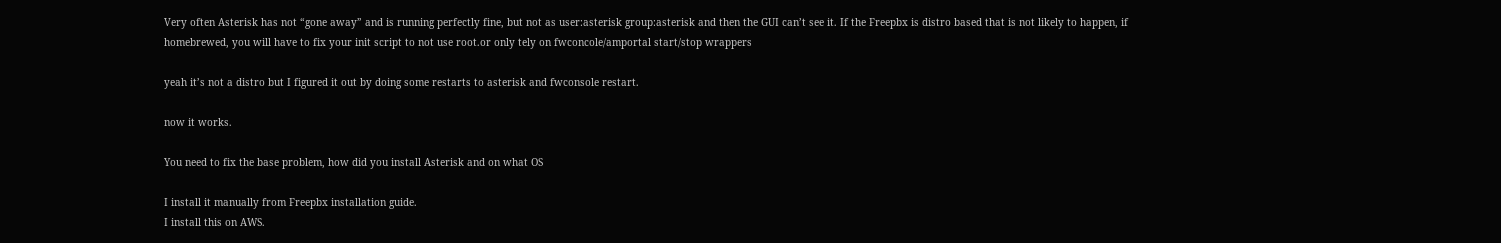Very often Asterisk has not “gone away” and is running perfectly fine, but not as user:asterisk group:asterisk and then the GUI can’t see it. If the Freepbx is distro based that is not likely to happen, if homebrewed, you will have to fix your init script to not use root.or only tely on fwconcole/amportal start/stop wrappers

yeah it’s not a distro but I figured it out by doing some restarts to asterisk and fwconsole restart.

now it works.

You need to fix the base problem, how did you install Asterisk and on what OS

I install it manually from Freepbx installation guide.
I install this on AWS.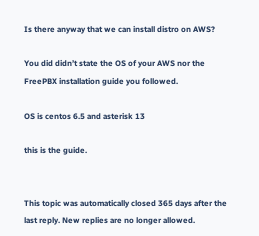Is there anyway that we can install distro on AWS?

You did didn’t state the OS of your AWS nor the FreePBX installation guide you followed.

OS is centos 6.5 and asterisk 13

this is the guide.


This topic was automatically closed 365 days after the last reply. New replies are no longer allowed.